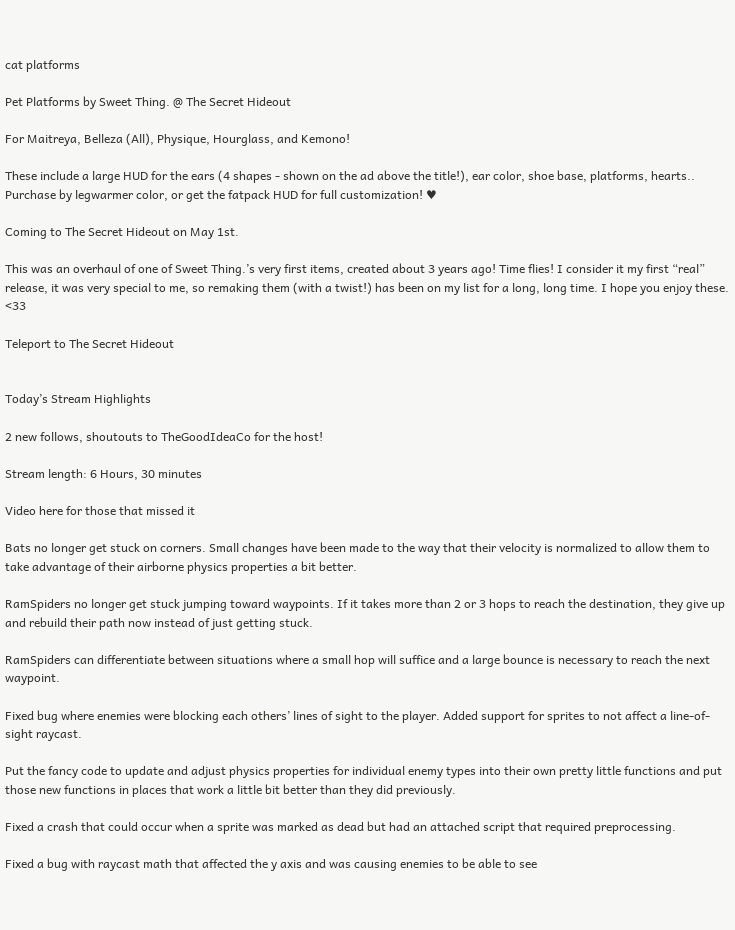cat platforms

Pet Platforms by Sweet Thing. @ The Secret Hideout

For Maitreya, Belleza (All), Physique, Hourglass, and Kemono!

These include a large HUD for the ears (4 shapes - shown on the ad above the title!), ear color, shoe base, platforms, hearts.. Purchase by legwarmer color, or get the fatpack HUD for full customization! ♥

Coming to The Secret Hideout on May 1st.

This was an overhaul of one of Sweet Thing.’s very first items, created about 3 years ago! Time flies! I consider it my first “real” release, it was very special to me, so remaking them (with a twist!) has been on my list for a long, long time. I hope you enjoy these. <33

Teleport to The Secret Hideout


Today’s Stream Highlights

2 new follows, shoutouts to TheGoodIdeaCo for the host!

Stream length: 6 Hours, 30 minutes

Video here for those that missed it

Bats no longer get stuck on corners. Small changes have been made to the way that their velocity is normalized to allow them to take advantage of their airborne physics properties a bit better.

RamSpiders no longer get stuck jumping toward waypoints. If it takes more than 2 or 3 hops to reach the destination, they give up and rebuild their path now instead of just getting stuck.

RamSpiders can differentiate between situations where a small hop will suffice and a large bounce is necessary to reach the next waypoint.

Fixed bug where enemies were blocking each others’ lines of sight to the player. Added support for sprites to not affect a line-of-sight raycast.

Put the fancy code to update and adjust physics properties for individual enemy types into their own pretty little functions and put those new functions in places that work a little bit better than they did previously.

Fixed a crash that could occur when a sprite was marked as dead but had an attached script that required preprocessing.

Fixed a bug with raycast math that affected the y axis and was causing enemies to be able to see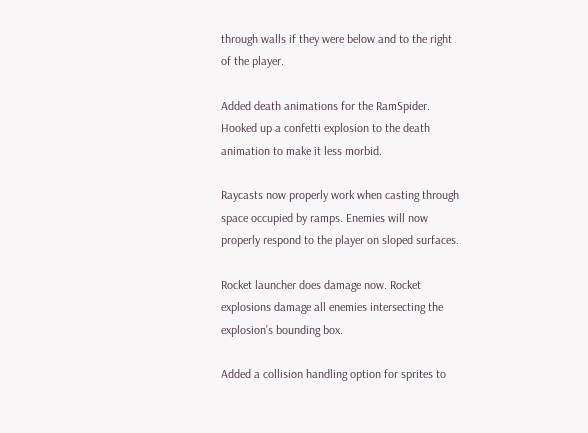through walls if they were below and to the right of the player.

Added death animations for the RamSpider. Hooked up a confetti explosion to the death animation to make it less morbid.

Raycasts now properly work when casting through space occupied by ramps. Enemies will now properly respond to the player on sloped surfaces.

Rocket launcher does damage now. Rocket explosions damage all enemies intersecting the explosion’s bounding box.

Added a collision handling option for sprites to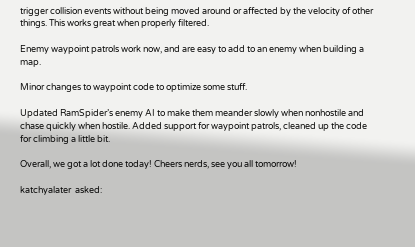trigger collision events without being moved around or affected by the velocity of other things. This works great when properly filtered.

Enemy waypoint patrols work now, and are easy to add to an enemy when building a map.

Minor changes to waypoint code to optimize some stuff.

Updated RamSpider’s enemy AI to make them meander slowly when nonhostile and chase quickly when hostile. Added support for waypoint patrols, cleaned up the code for climbing a little bit.

Overall, we got a lot done today! Cheers nerds, see you all tomorrow!

katchyalater  asked: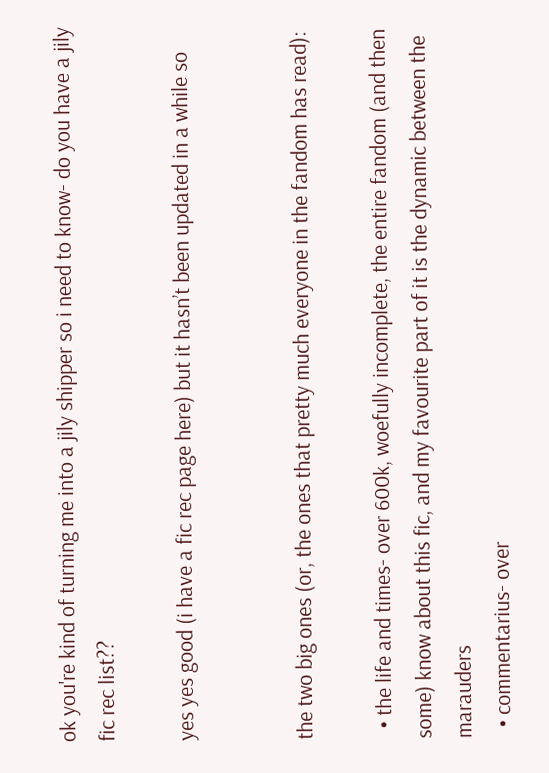ok you're kind of turning me into a jily shipper so i need to know- do you have a jily fic rec list??

yes yes good (i have a fic rec page here) but it hasn’t been updated in a while so


the two big ones (or, the ones that pretty much everyone in the fandom has read):

  • the life and times- over 600k, woefully incomplete, the entire fandom (and then some) know about this fic, and my favourite part of it is the dynamic between the marauders
  • commentarius- over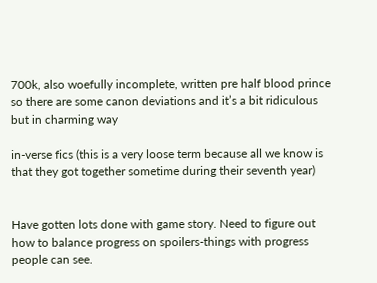700k, also woefully incomplete, written pre half blood prince so there are some canon deviations and it’s a bit ridiculous but in charming way

in-verse fics (this is a very loose term because all we know is that they got together sometime during their seventh year)


Have gotten lots done with game story. Need to figure out how to balance progress on spoilers-things with progress people can see.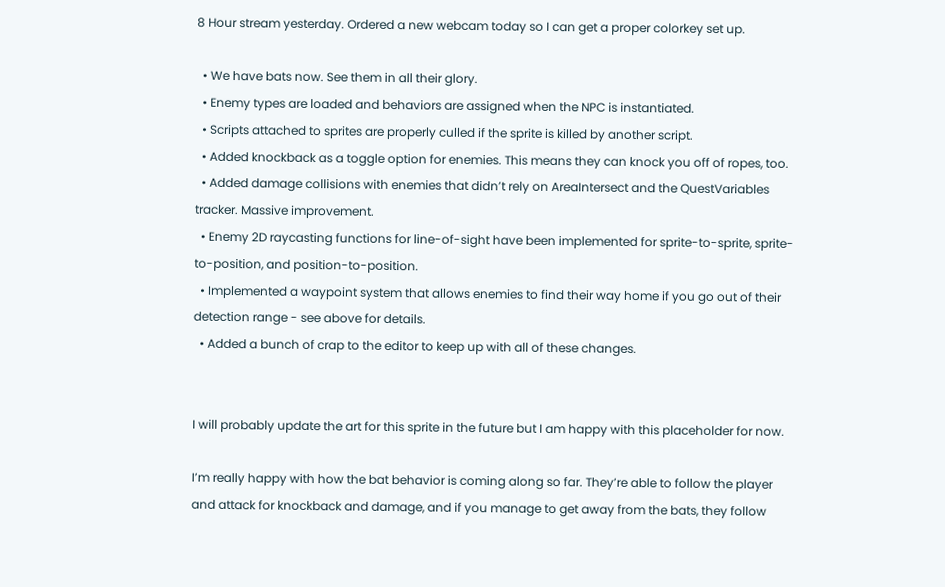8 Hour stream yesterday. Ordered a new webcam today so I can get a proper colorkey set up.

  • We have bats now. See them in all their glory.
  • Enemy types are loaded and behaviors are assigned when the NPC is instantiated.
  • Scripts attached to sprites are properly culled if the sprite is killed by another script.
  • Added knockback as a toggle option for enemies. This means they can knock you off of ropes, too.
  • Added damage collisions with enemies that didn’t rely on AreaIntersect and the QuestVariables tracker. Massive improvement.
  • Enemy 2D raycasting functions for line-of-sight have been implemented for sprite-to-sprite, sprite-to-position, and position-to-position.
  • Implemented a waypoint system that allows enemies to find their way home if you go out of their detection range - see above for details.
  • Added a bunch of crap to the editor to keep up with all of these changes.


I will probably update the art for this sprite in the future but I am happy with this placeholder for now.

I’m really happy with how the bat behavior is coming along so far. They’re able to follow the player and attack for knockback and damage, and if you manage to get away from the bats, they follow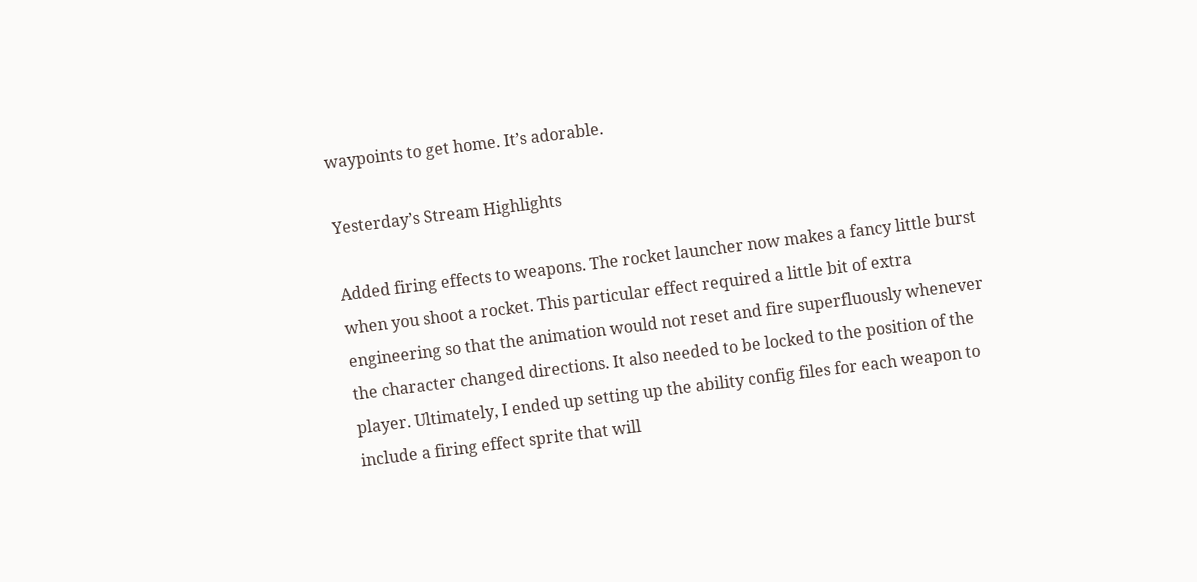waypoints to get home. It’s adorable.

Yesterday’s Stream Highlights

Added firing effects to weapons. The rocket launcher now makes a fancy little burst when you shoot a rocket. This particular effect required a little bit of extra engineering so that the animation would not reset and fire superfluously whenever the character changed directions. It also needed to be locked to the position of the player. Ultimately, I ended up setting up the ability config files for each weapon to include a firing effect sprite that will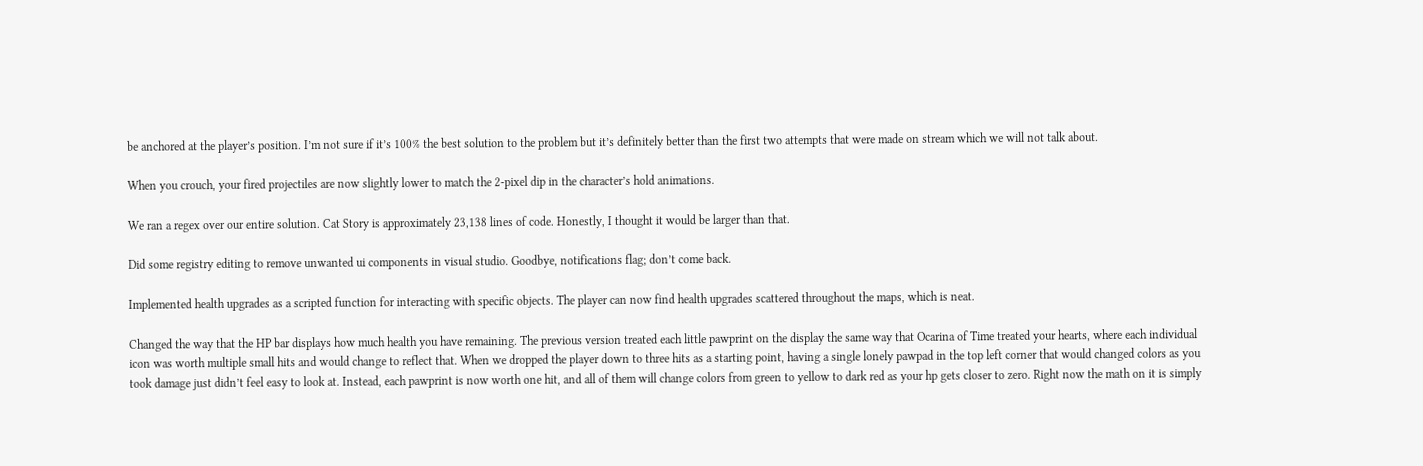be anchored at the player’s position. I’m not sure if it’s 100% the best solution to the problem but it’s definitely better than the first two attempts that were made on stream which we will not talk about.

When you crouch, your fired projectiles are now slightly lower to match the 2-pixel dip in the character’s hold animations.

We ran a regex over our entire solution. Cat Story is approximately 23,138 lines of code. Honestly, I thought it would be larger than that.

Did some registry editing to remove unwanted ui components in visual studio. Goodbye, notifications flag; don’t come back.

Implemented health upgrades as a scripted function for interacting with specific objects. The player can now find health upgrades scattered throughout the maps, which is neat.

Changed the way that the HP bar displays how much health you have remaining. The previous version treated each little pawprint on the display the same way that Ocarina of Time treated your hearts, where each individual icon was worth multiple small hits and would change to reflect that. When we dropped the player down to three hits as a starting point, having a single lonely pawpad in the top left corner that would changed colors as you took damage just didn’t feel easy to look at. Instead, each pawprint is now worth one hit, and all of them will change colors from green to yellow to dark red as your hp gets closer to zero. Right now the math on it is simply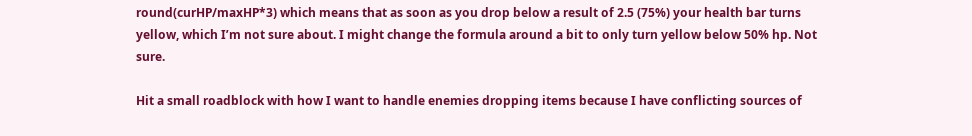round(curHP/maxHP*3) which means that as soon as you drop below a result of 2.5 (75%) your health bar turns yellow, which I’m not sure about. I might change the formula around a bit to only turn yellow below 50% hp. Not sure.

Hit a small roadblock with how I want to handle enemies dropping items because I have conflicting sources of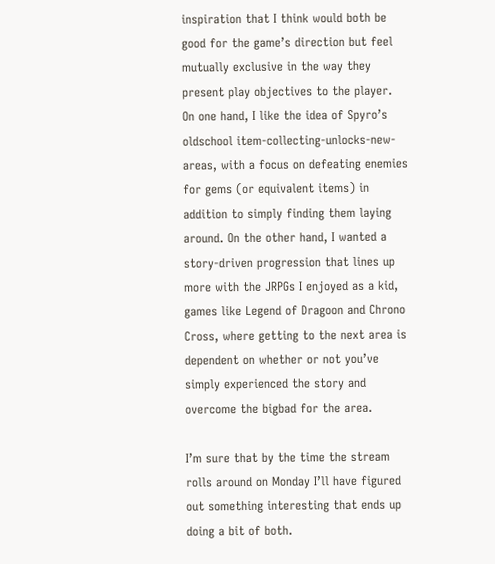inspiration that I think would both be good for the game’s direction but feel mutually exclusive in the way they present play objectives to the player. On one hand, I like the idea of Spyro’s oldschool item-collecting-unlocks-new-areas, with a focus on defeating enemies for gems (or equivalent items) in addition to simply finding them laying around. On the other hand, I wanted a story-driven progression that lines up more with the JRPGs I enjoyed as a kid, games like Legend of Dragoon and Chrono Cross, where getting to the next area is dependent on whether or not you’ve simply experienced the story and overcome the bigbad for the area.

I’m sure that by the time the stream rolls around on Monday I’ll have figured out something interesting that ends up doing a bit of both.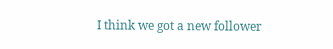I think we got a new follower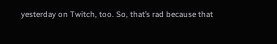yesterday on Twitch, too. So, that’s rad because that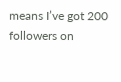means I’ve got 200 followers on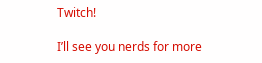Twitch!

I’ll see you nerds for more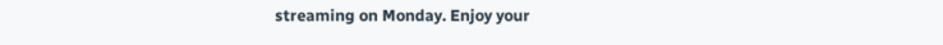streaming on Monday. Enjoy your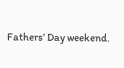Fathers’ Day weekend.